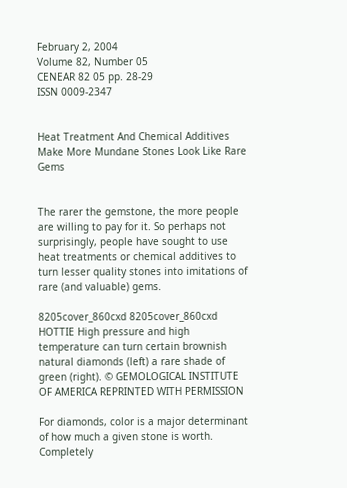February 2, 2004
Volume 82, Number 05
CENEAR 82 05 pp. 28-29
ISSN 0009-2347


Heat Treatment And Chemical Additives Make More Mundane Stones Look Like Rare Gems


The rarer the gemstone, the more people are willing to pay for it. So perhaps not surprisingly, people have sought to use heat treatments or chemical additives to turn lesser quality stones into imitations of rare (and valuable) gems.

8205cover_860cxd 8205cover_860cxd
HOTTIE High pressure and high temperature can turn certain brownish natural diamonds (left) a rare shade of green (right). © GEMOLOGICAL INSTITUTE OF AMERICA REPRINTED WITH PERMISSION

For diamonds, color is a major determinant of how much a given stone is worth. Completely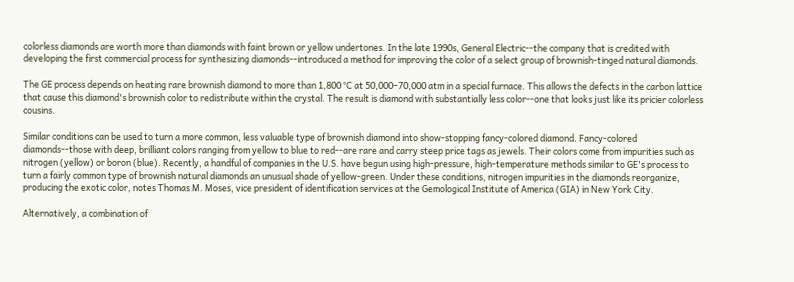colorless diamonds are worth more than diamonds with faint brown or yellow undertones. In the late 1990s, General Electric--the company that is credited with developing the first commercial process for synthesizing diamonds--introduced a method for improving the color of a select group of brownish-tinged natural diamonds.

The GE process depends on heating rare brownish diamond to more than 1,800 °C at 50,000–70,000 atm in a special furnace. This allows the defects in the carbon lattice that cause this diamond's brownish color to redistribute within the crystal. The result is diamond with substantially less color--one that looks just like its pricier colorless cousins.

Similar conditions can be used to turn a more common, less valuable type of brownish diamond into show-stopping fancy-colored diamond. Fancy-colored diamonds--those with deep, brilliant colors ranging from yellow to blue to red--are rare and carry steep price tags as jewels. Their colors come from impurities such as nitrogen (yellow) or boron (blue). Recently, a handful of companies in the U.S. have begun using high-pressure, high-temperature methods similar to GE's process to turn a fairly common type of brownish natural diamonds an unusual shade of yellow-green. Under these conditions, nitrogen impurities in the diamonds reorganize, producing the exotic color, notes Thomas M. Moses, vice president of identification services at the Gemological Institute of America (GIA) in New York City.

Alternatively, a combination of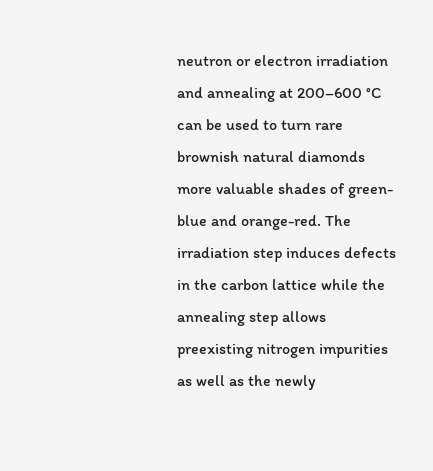neutron or electron irradiation and annealing at 200–600 °C can be used to turn rare brownish natural diamonds more valuable shades of green-blue and orange-red. The irradiation step induces defects in the carbon lattice while the annealing step allows preexisting nitrogen impurities as well as the newly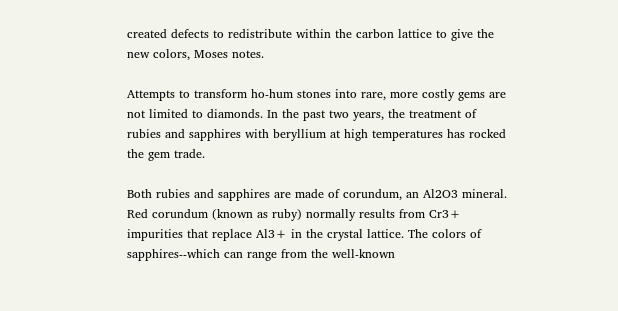created defects to redistribute within the carbon lattice to give the new colors, Moses notes.

Attempts to transform ho-hum stones into rare, more costly gems are not limited to diamonds. In the past two years, the treatment of rubies and sapphires with beryllium at high temperatures has rocked the gem trade.

Both rubies and sapphires are made of corundum, an Al2O3 mineral. Red corundum (known as ruby) normally results from Cr3+ impurities that replace Al3+ in the crystal lattice. The colors of sapphires--which can range from the well-known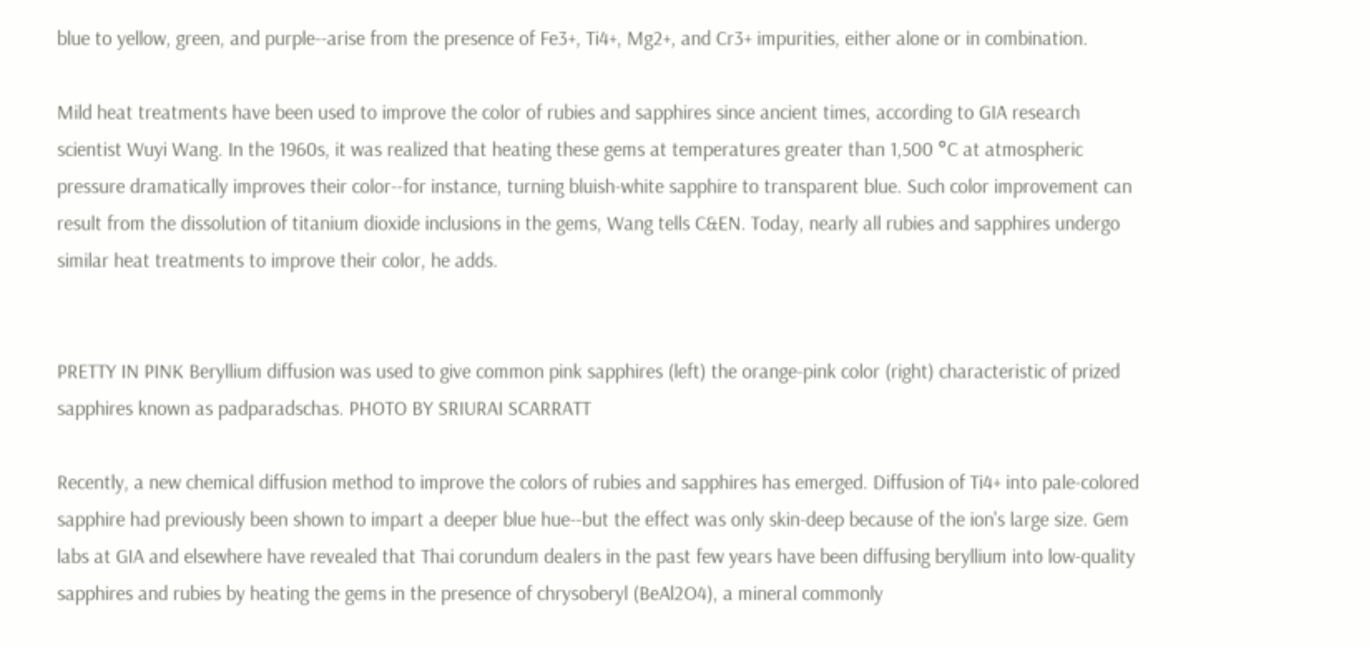blue to yellow, green, and purple--arise from the presence of Fe3+, Ti4+, Mg2+, and Cr3+ impurities, either alone or in combination.

Mild heat treatments have been used to improve the color of rubies and sapphires since ancient times, according to GIA research scientist Wuyi Wang. In the 1960s, it was realized that heating these gems at temperatures greater than 1,500 °C at atmospheric pressure dramatically improves their color--for instance, turning bluish-white sapphire to transparent blue. Such color improvement can result from the dissolution of titanium dioxide inclusions in the gems, Wang tells C&EN. Today, nearly all rubies and sapphires undergo similar heat treatments to improve their color, he adds.


PRETTY IN PINK Beryllium diffusion was used to give common pink sapphires (left) the orange-pink color (right) characteristic of prized sapphires known as padparadschas. PHOTO BY SRIURAI SCARRATT

Recently, a new chemical diffusion method to improve the colors of rubies and sapphires has emerged. Diffusion of Ti4+ into pale-colored sapphire had previously been shown to impart a deeper blue hue--but the effect was only skin-deep because of the ion's large size. Gem labs at GIA and elsewhere have revealed that Thai corundum dealers in the past few years have been diffusing beryllium into low-quality sapphires and rubies by heating the gems in the presence of chrysoberyl (BeAl2O4), a mineral commonly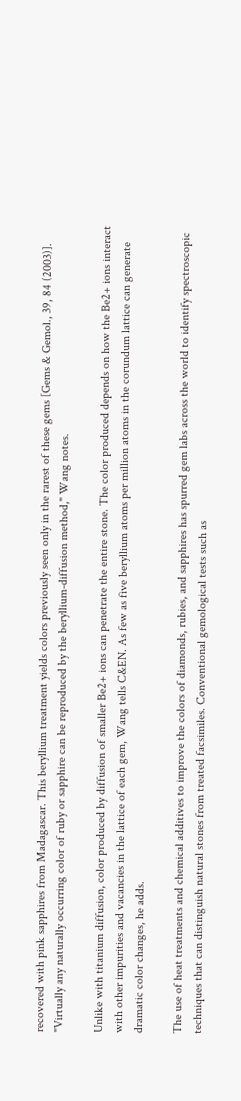recovered with pink sapphires from Madagascar. This beryllium treatment yields colors previously seen only in the rarest of these gems [Gems & Gemol., 39, 84 (2003)]. "Virtually any naturally occurring color of ruby or sapphire can be reproduced by the beryllium-diffusion method," Wang notes.

Unlike with titanium diffusion, color produced by diffusion of smaller Be2+ ions can penetrate the entire stone. The color produced depends on how the Be2+ ions interact with other impurities and vacancies in the lattice of each gem, Wang tells C&EN. As few as five beryllium atoms per million atoms in the corundum lattice can generate dramatic color changes, he adds.

The use of heat treatments and chemical additives to improve the colors of diamonds, rubies, and sapphires has spurred gem labs across the world to identify spectroscopic techniques that can distinguish natural stones from treated facsimiles. Conventional gemological tests such as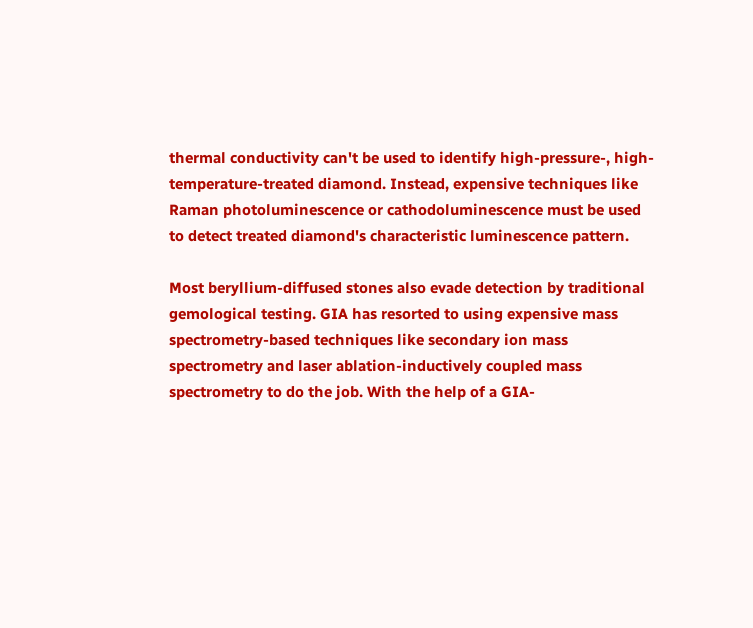thermal conductivity can't be used to identify high-pressure-, high-temperature-treated diamond. Instead, expensive techniques like Raman photoluminescence or cathodoluminescence must be used to detect treated diamond's characteristic luminescence pattern.

Most beryllium-diffused stones also evade detection by traditional gemological testing. GIA has resorted to using expensive mass spectrometry-based techniques like secondary ion mass spectrometry and laser ablation-inductively coupled mass spectrometry to do the job. With the help of a GIA-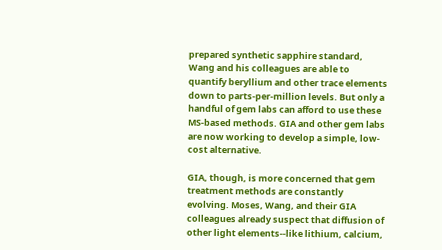prepared synthetic sapphire standard, Wang and his colleagues are able to quantify beryllium and other trace elements down to parts-per-million levels. But only a handful of gem labs can afford to use these MS-based methods. GIA and other gem labs are now working to develop a simple, low-cost alternative.

GIA, though, is more concerned that gem treatment methods are constantly evolving. Moses, Wang, and their GIA colleagues already suspect that diffusion of other light elements--like lithium, calcium,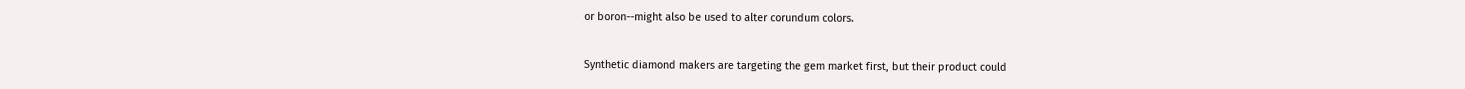or boron--might also be used to alter corundum colors.


Synthetic diamond makers are targeting the gem market first, but their product could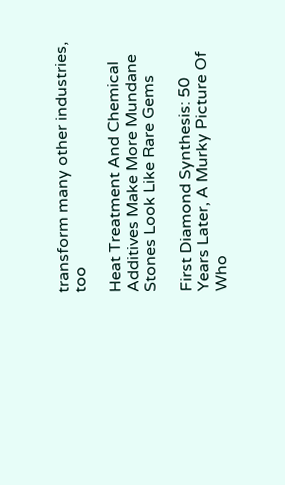transform many other industries, too

Heat Treatment And Chemical Additives Make More Mundane Stones Look Like Rare Gems

First Diamond Synthesis: 50 Years Later, A Murky Picture Of Who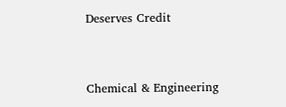Deserves Credit


Chemical & Engineering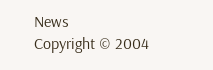News
Copyright © 2004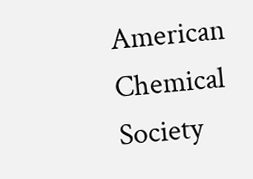American Chemical Society